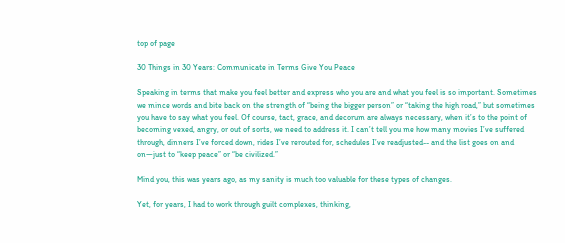top of page

30 Things in 30 Years: Communicate in Terms Give You Peace

Speaking in terms that make you feel better and express who you are and what you feel is so important. Sometimes we mince words and bite back on the strength of “being the bigger person” or “taking the high road,” but sometimes you have to say what you feel. Of course, tact, grace, and decorum are always necessary, when it’s to the point of becoming vexed, angry, or out of sorts, we need to address it. I can’t tell you me how many movies I’ve suffered through, dinners I’ve forced down, rides I’ve rerouted for, schedules I’ve readjusted-- and the list goes on and on—just to “keep peace” or “be civilized.”

Mind you, this was years ago, as my sanity is much too valuable for these types of changes.

Yet, for years, I had to work through guilt complexes, thinking,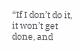“If I don’t do it, it won’t get done, and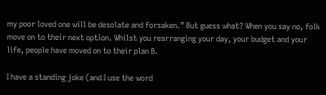my poor loved one will be desolate and forsaken.” But guess what? When you say no, folk move on to their next option. Whilst you rearranging your day, your budget and your life, people have moved on to their plan B.

I have a standing joke (and I use the word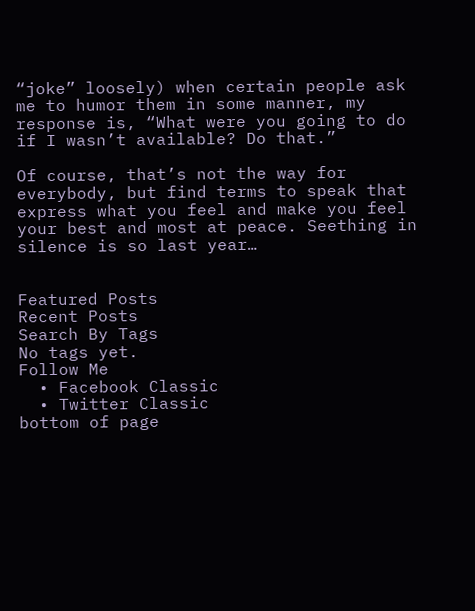“joke” loosely) when certain people ask me to humor them in some manner, my response is, “What were you going to do if I wasn’t available? Do that.”

Of course, that’s not the way for everybody, but find terms to speak that express what you feel and make you feel your best and most at peace. Seething in silence is so last year…


Featured Posts
Recent Posts
Search By Tags
No tags yet.
Follow Me
  • Facebook Classic
  • Twitter Classic
bottom of page